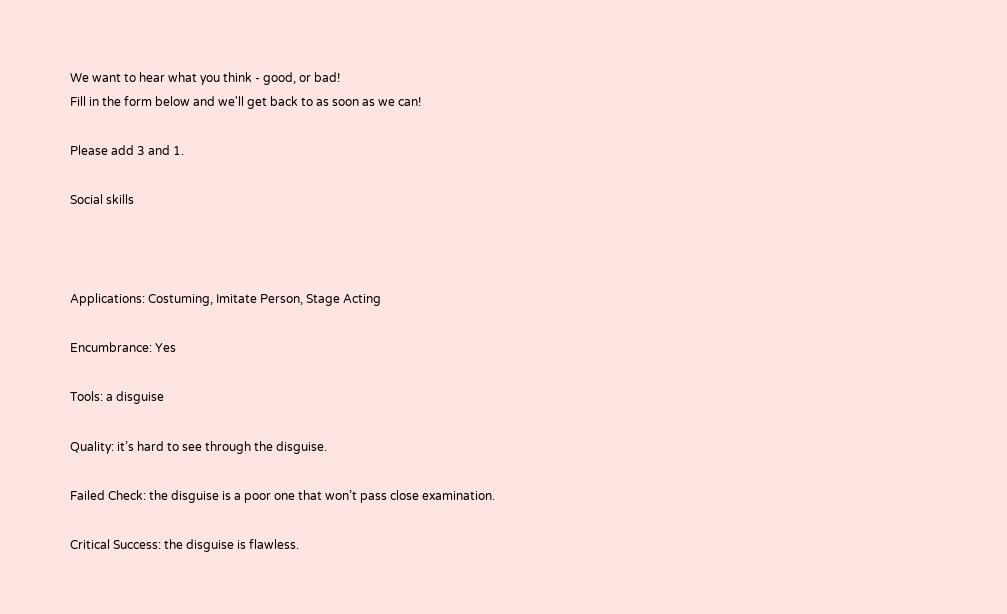We want to hear what you think - good, or bad!
Fill in the form below and we'll get back to as soon as we can!

Please add 3 and 1.

Social skills



Applications: Costuming, Imitate Person, Stage Acting

Encumbrance: Yes

Tools: a disguise

Quality: it’s hard to see through the disguise.

Failed Check: the disguise is a poor one that won’t pass close examination.

Critical Success: the disguise is flawless.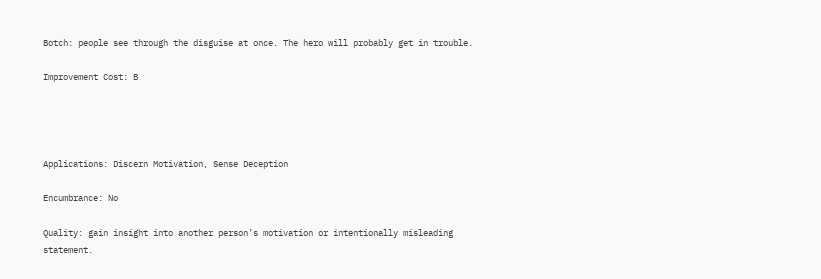Botch: people see through the disguise at once. The hero will probably get in trouble.

Improvement Cost: B




Applications: Discern Motivation, Sense Deception

Encumbrance: No

Quality: gain insight into another person’s motivation or intentionally misleading statement.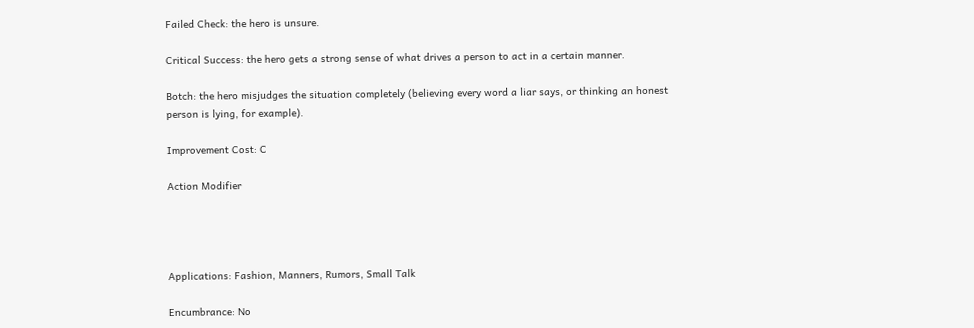Failed Check: the hero is unsure.

Critical Success: the hero gets a strong sense of what drives a person to act in a certain manner.

Botch: the hero misjudges the situation completely (believing every word a liar says, or thinking an honest person is lying, for example).

Improvement Cost: C

Action Modifier




Applications: Fashion, Manners, Rumors, Small Talk

Encumbrance: No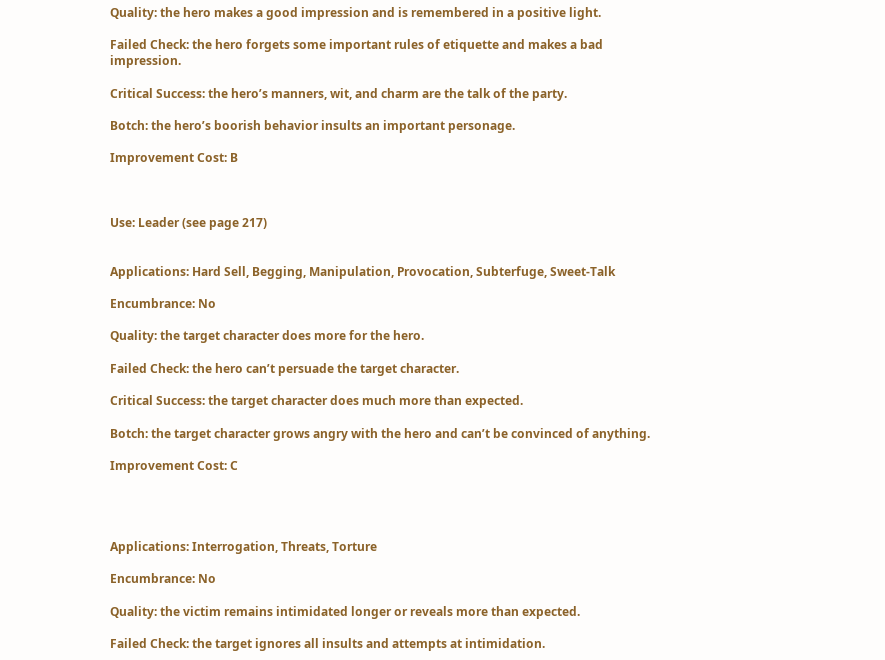Quality: the hero makes a good impression and is remembered in a positive light.

Failed Check: the hero forgets some important rules of etiquette and makes a bad impression.

Critical Success: the hero’s manners, wit, and charm are the talk of the party.

Botch: the hero’s boorish behavior insults an important personage.

Improvement Cost: B



Use: Leader (see page 217)


Applications: Hard Sell, Begging, Manipulation, Provocation, Subterfuge, Sweet-Talk

Encumbrance: No

Quality: the target character does more for the hero.

Failed Check: the hero can’t persuade the target character.

Critical Success: the target character does much more than expected.

Botch: the target character grows angry with the hero and can’t be convinced of anything.

Improvement Cost: C




Applications: Interrogation, Threats, Torture

Encumbrance: No

Quality: the victim remains intimidated longer or reveals more than expected.

Failed Check: the target ignores all insults and attempts at intimidation.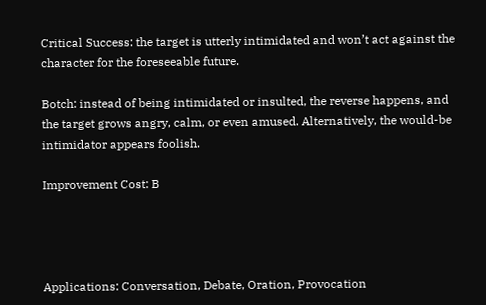Critical Success: the target is utterly intimidated and won’t act against the character for the foreseeable future.

Botch: instead of being intimidated or insulted, the reverse happens, and the target grows angry, calm, or even amused. Alternatively, the would-be intimidator appears foolish.

Improvement Cost: B




Applications: Conversation, Debate, Oration, Provocation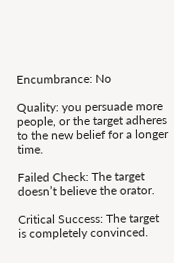Encumbrance: No

Quality: you persuade more people, or the target adheres to the new belief for a longer time.

Failed Check: The target doesn’t believe the orator.

Critical Success: The target is completely convinced.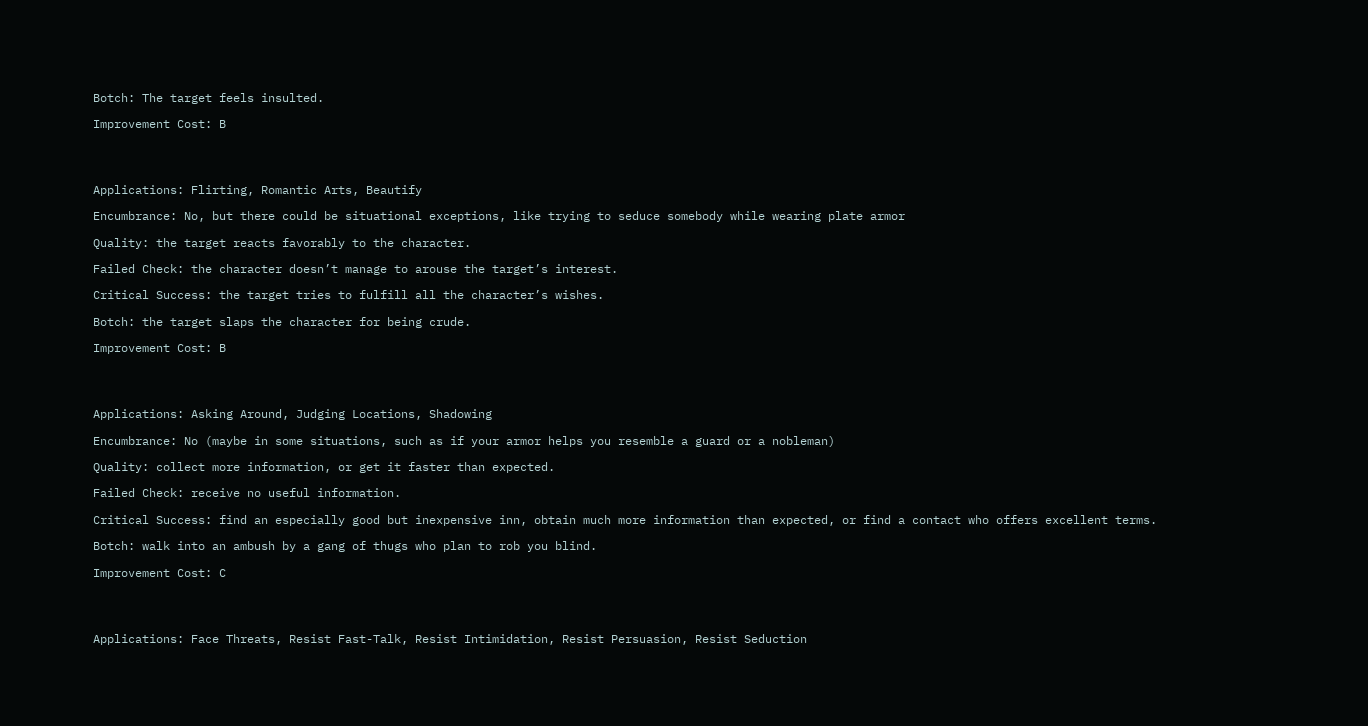Botch: The target feels insulted.

Improvement Cost: B




Applications: Flirting, Romantic Arts, Beautify

Encumbrance: No, but there could be situational exceptions, like trying to seduce somebody while wearing plate armor

Quality: the target reacts favorably to the character.

Failed Check: the character doesn’t manage to arouse the target’s interest.

Critical Success: the target tries to fulfill all the character’s wishes.

Botch: the target slaps the character for being crude.

Improvement Cost: B




Applications: Asking Around, Judging Locations, Shadowing

Encumbrance: No (maybe in some situations, such as if your armor helps you resemble a guard or a nobleman)

Quality: collect more information, or get it faster than expected.

Failed Check: receive no useful information.

Critical Success: find an especially good but inexpensive inn, obtain much more information than expected, or find a contact who offers excellent terms.

Botch: walk into an ambush by a gang of thugs who plan to rob you blind.

Improvement Cost: C




Applications: Face Threats, Resist Fast-Talk, Resist Intimidation, Resist Persuasion, Resist Seduction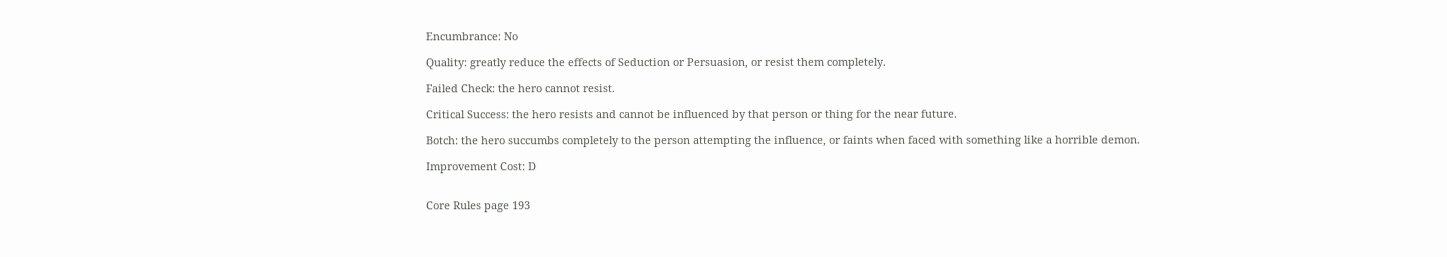Encumbrance: No

Quality: greatly reduce the effects of Seduction or Persuasion, or resist them completely.

Failed Check: the hero cannot resist.

Critical Success: the hero resists and cannot be influenced by that person or thing for the near future.

Botch: the hero succumbs completely to the person attempting the influence, or faints when faced with something like a horrible demon.

Improvement Cost: D


Core Rules page 193